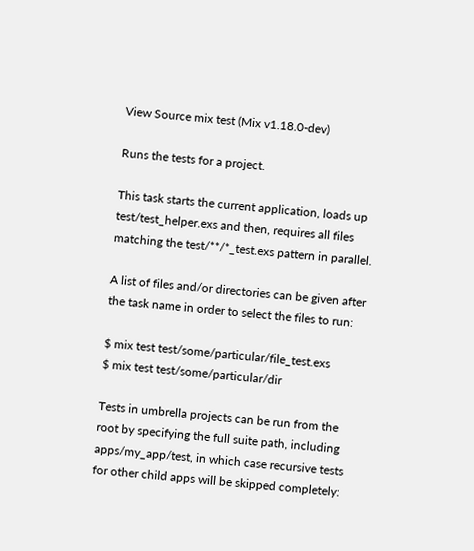View Source mix test (Mix v1.18.0-dev)

Runs the tests for a project.

This task starts the current application, loads up test/test_helper.exs and then, requires all files matching the test/**/*_test.exs pattern in parallel.

A list of files and/or directories can be given after the task name in order to select the files to run:

$ mix test test/some/particular/file_test.exs
$ mix test test/some/particular/dir

Tests in umbrella projects can be run from the root by specifying the full suite path, including apps/my_app/test, in which case recursive tests for other child apps will be skipped completely: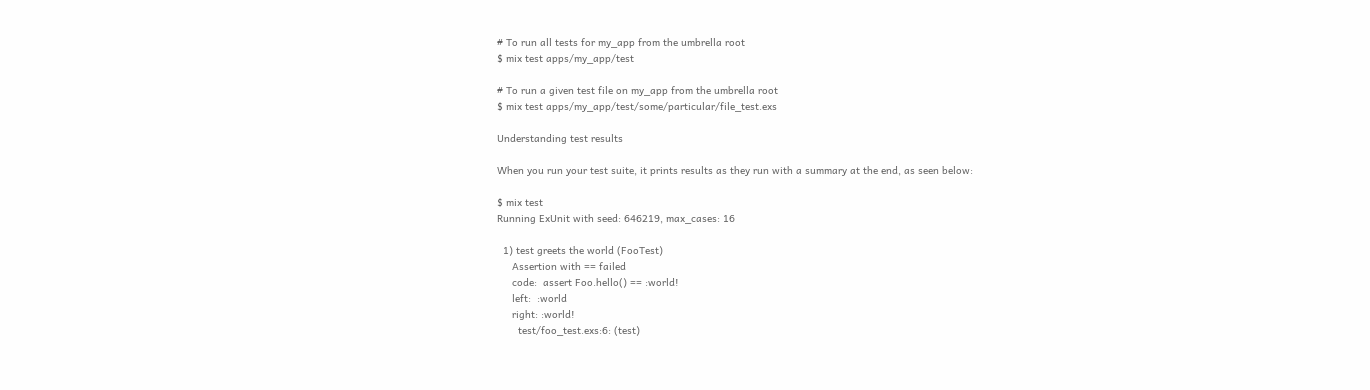# To run all tests for my_app from the umbrella root
$ mix test apps/my_app/test

# To run a given test file on my_app from the umbrella root
$ mix test apps/my_app/test/some/particular/file_test.exs

Understanding test results

When you run your test suite, it prints results as they run with a summary at the end, as seen below:

$ mix test
Running ExUnit with seed: 646219, max_cases: 16

  1) test greets the world (FooTest)
     Assertion with == failed
     code:  assert Foo.hello() == :world!
     left:  :world
     right: :world!
       test/foo_test.exs:6: (test)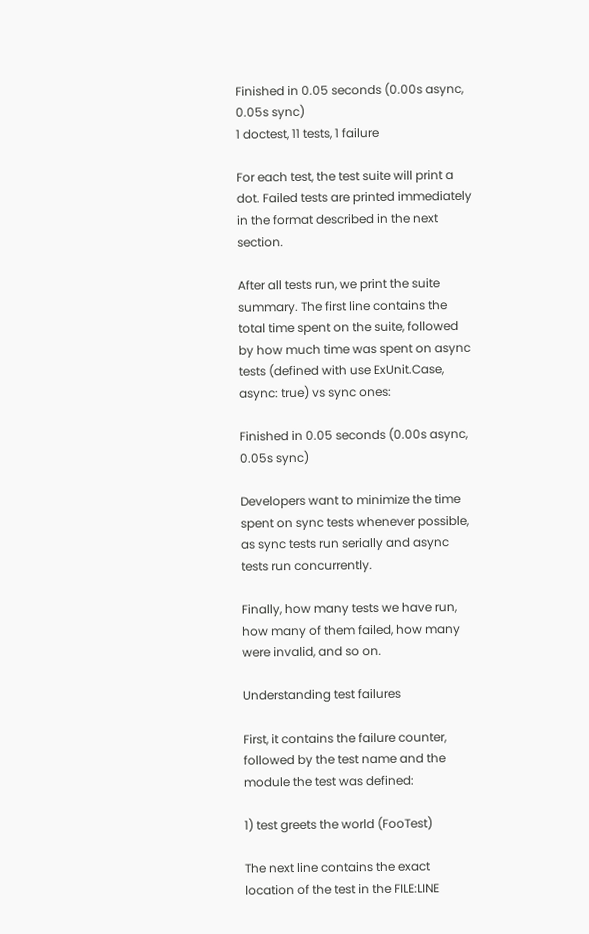Finished in 0.05 seconds (0.00s async, 0.05s sync)
1 doctest, 11 tests, 1 failure

For each test, the test suite will print a dot. Failed tests are printed immediately in the format described in the next section.

After all tests run, we print the suite summary. The first line contains the total time spent on the suite, followed by how much time was spent on async tests (defined with use ExUnit.Case, async: true) vs sync ones:

Finished in 0.05 seconds (0.00s async, 0.05s sync)

Developers want to minimize the time spent on sync tests whenever possible, as sync tests run serially and async tests run concurrently.

Finally, how many tests we have run, how many of them failed, how many were invalid, and so on.

Understanding test failures

First, it contains the failure counter, followed by the test name and the module the test was defined:

1) test greets the world (FooTest)

The next line contains the exact location of the test in the FILE:LINE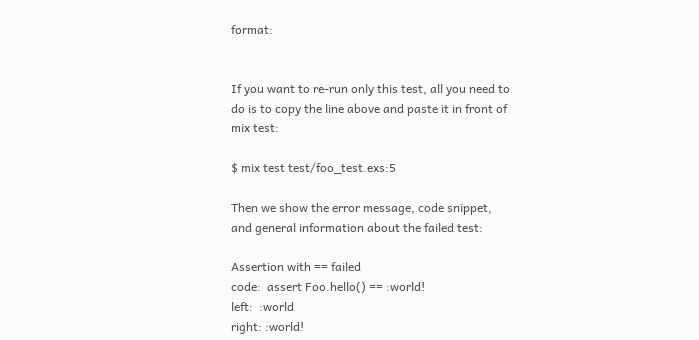format:


If you want to re-run only this test, all you need to do is to copy the line above and paste it in front of mix test:

$ mix test test/foo_test.exs:5

Then we show the error message, code snippet, and general information about the failed test:

Assertion with == failed
code:  assert Foo.hello() == :world!
left:  :world
right: :world!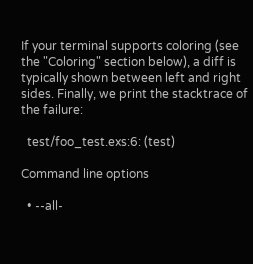If your terminal supports coloring (see the "Coloring" section below), a diff is typically shown between left and right sides. Finally, we print the stacktrace of the failure:

  test/foo_test.exs:6: (test)

Command line options

  • --all-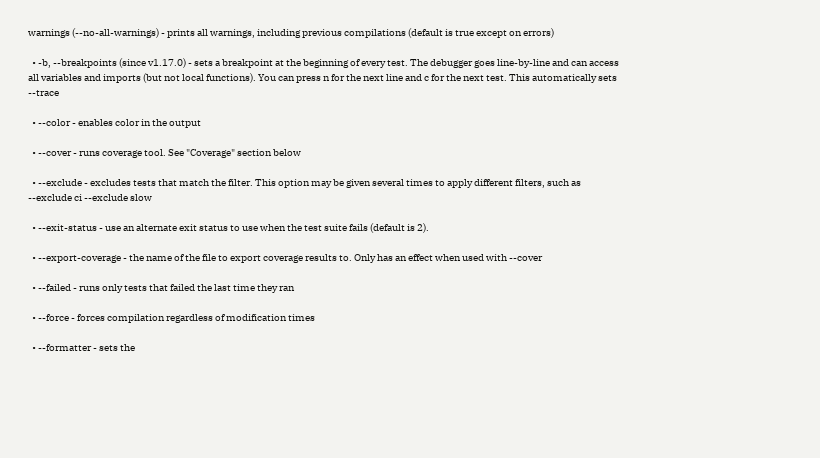warnings (--no-all-warnings) - prints all warnings, including previous compilations (default is true except on errors)

  • -b, --breakpoints (since v1.17.0) - sets a breakpoint at the beginning of every test. The debugger goes line-by-line and can access all variables and imports (but not local functions). You can press n for the next line and c for the next test. This automatically sets --trace

  • --color - enables color in the output

  • --cover - runs coverage tool. See "Coverage" section below

  • --exclude - excludes tests that match the filter. This option may be given several times to apply different filters, such as --exclude ci --exclude slow

  • --exit-status - use an alternate exit status to use when the test suite fails (default is 2).

  • --export-coverage - the name of the file to export coverage results to. Only has an effect when used with --cover

  • --failed - runs only tests that failed the last time they ran

  • --force - forces compilation regardless of modification times

  • --formatter - sets the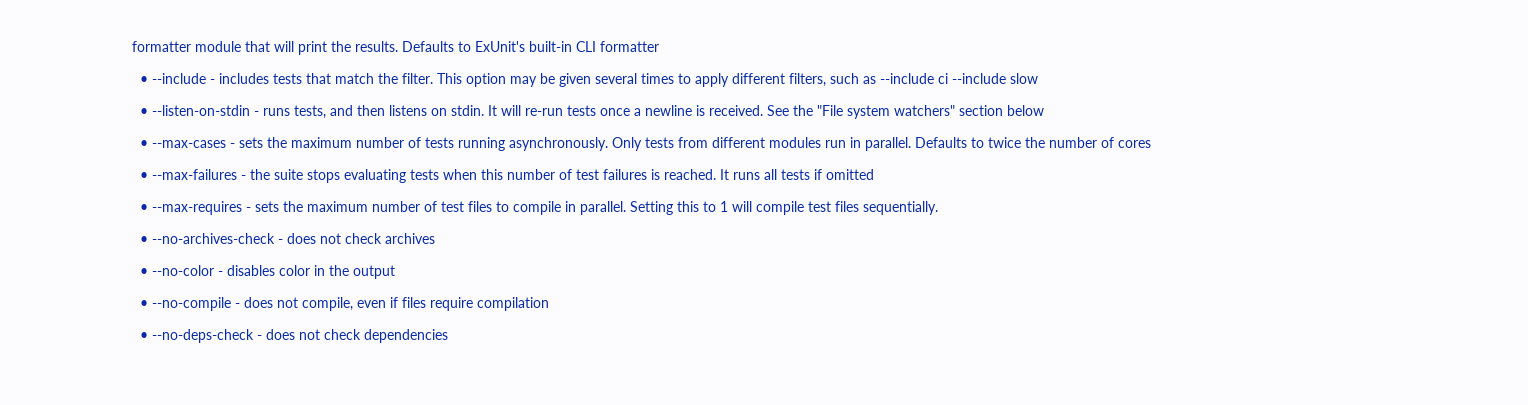formatter module that will print the results. Defaults to ExUnit's built-in CLI formatter

  • --include - includes tests that match the filter. This option may be given several times to apply different filters, such as --include ci --include slow

  • --listen-on-stdin - runs tests, and then listens on stdin. It will re-run tests once a newline is received. See the "File system watchers" section below

  • --max-cases - sets the maximum number of tests running asynchronously. Only tests from different modules run in parallel. Defaults to twice the number of cores

  • --max-failures - the suite stops evaluating tests when this number of test failures is reached. It runs all tests if omitted

  • --max-requires - sets the maximum number of test files to compile in parallel. Setting this to 1 will compile test files sequentially.

  • --no-archives-check - does not check archives

  • --no-color - disables color in the output

  • --no-compile - does not compile, even if files require compilation

  • --no-deps-check - does not check dependencies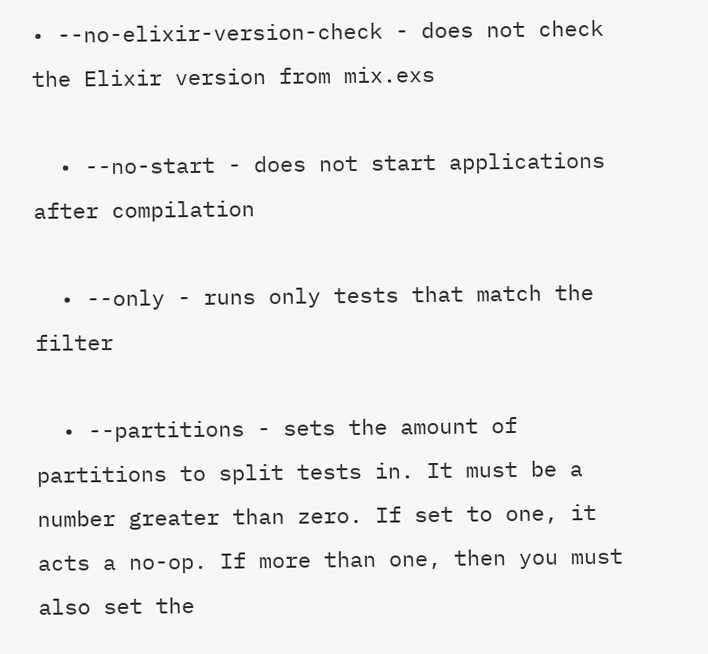• --no-elixir-version-check - does not check the Elixir version from mix.exs

  • --no-start - does not start applications after compilation

  • --only - runs only tests that match the filter

  • --partitions - sets the amount of partitions to split tests in. It must be a number greater than zero. If set to one, it acts a no-op. If more than one, then you must also set the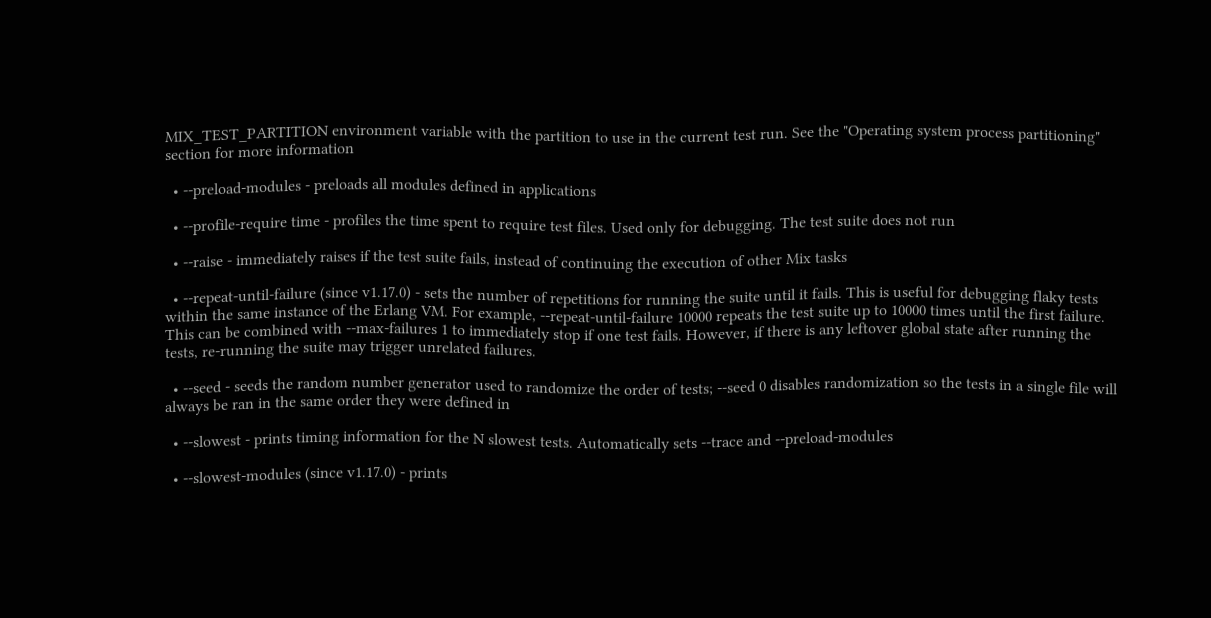MIX_TEST_PARTITION environment variable with the partition to use in the current test run. See the "Operating system process partitioning" section for more information

  • --preload-modules - preloads all modules defined in applications

  • --profile-require time - profiles the time spent to require test files. Used only for debugging. The test suite does not run

  • --raise - immediately raises if the test suite fails, instead of continuing the execution of other Mix tasks

  • --repeat-until-failure (since v1.17.0) - sets the number of repetitions for running the suite until it fails. This is useful for debugging flaky tests within the same instance of the Erlang VM. For example, --repeat-until-failure 10000 repeats the test suite up to 10000 times until the first failure. This can be combined with --max-failures 1 to immediately stop if one test fails. However, if there is any leftover global state after running the tests, re-running the suite may trigger unrelated failures.

  • --seed - seeds the random number generator used to randomize the order of tests; --seed 0 disables randomization so the tests in a single file will always be ran in the same order they were defined in

  • --slowest - prints timing information for the N slowest tests. Automatically sets --trace and --preload-modules

  • --slowest-modules (since v1.17.0) - prints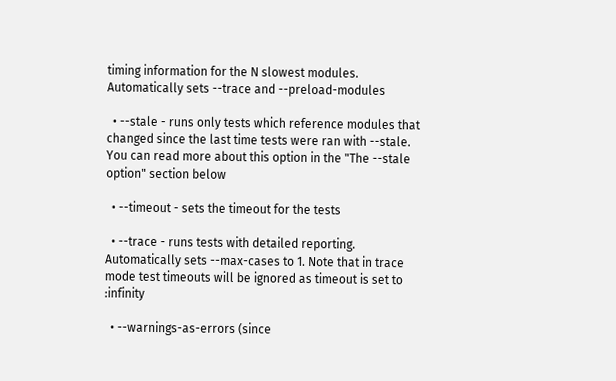timing information for the N slowest modules. Automatically sets --trace and --preload-modules

  • --stale - runs only tests which reference modules that changed since the last time tests were ran with --stale. You can read more about this option in the "The --stale option" section below

  • --timeout - sets the timeout for the tests

  • --trace - runs tests with detailed reporting. Automatically sets --max-cases to 1. Note that in trace mode test timeouts will be ignored as timeout is set to :infinity

  • --warnings-as-errors (since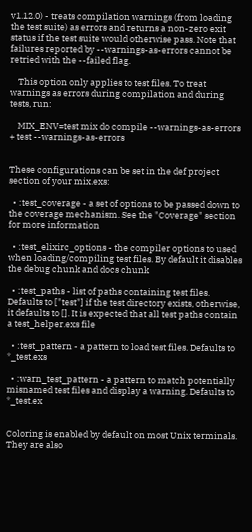v1.12.0) - treats compilation warnings (from loading the test suite) as errors and returns a non-zero exit status if the test suite would otherwise pass. Note that failures reported by --warnings-as-errors cannot be retried with the --failed flag.

    This option only applies to test files. To treat warnings as errors during compilation and during tests, run:

    MIX_ENV=test mix do compile --warnings-as-errors + test --warnings-as-errors


These configurations can be set in the def project section of your mix.exs:

  • :test_coverage - a set of options to be passed down to the coverage mechanism. See the "Coverage" section for more information

  • :test_elixirc_options - the compiler options to used when loading/compiling test files. By default it disables the debug chunk and docs chunk

  • :test_paths - list of paths containing test files. Defaults to ["test"] if the test directory exists, otherwise, it defaults to []. It is expected that all test paths contain a test_helper.exs file

  • :test_pattern - a pattern to load test files. Defaults to *_test.exs

  • :warn_test_pattern - a pattern to match potentially misnamed test files and display a warning. Defaults to *_test.ex


Coloring is enabled by default on most Unix terminals. They are also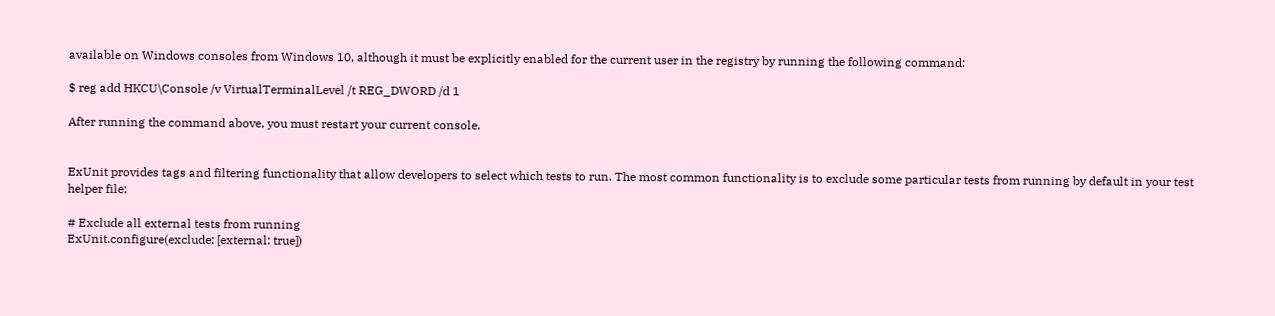available on Windows consoles from Windows 10, although it must be explicitly enabled for the current user in the registry by running the following command:

$ reg add HKCU\Console /v VirtualTerminalLevel /t REG_DWORD /d 1

After running the command above, you must restart your current console.


ExUnit provides tags and filtering functionality that allow developers to select which tests to run. The most common functionality is to exclude some particular tests from running by default in your test helper file:

# Exclude all external tests from running
ExUnit.configure(exclude: [external: true])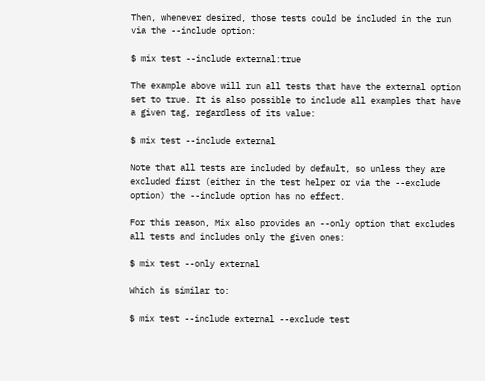Then, whenever desired, those tests could be included in the run via the --include option:

$ mix test --include external:true

The example above will run all tests that have the external option set to true. It is also possible to include all examples that have a given tag, regardless of its value:

$ mix test --include external

Note that all tests are included by default, so unless they are excluded first (either in the test helper or via the --exclude option) the --include option has no effect.

For this reason, Mix also provides an --only option that excludes all tests and includes only the given ones:

$ mix test --only external

Which is similar to:

$ mix test --include external --exclude test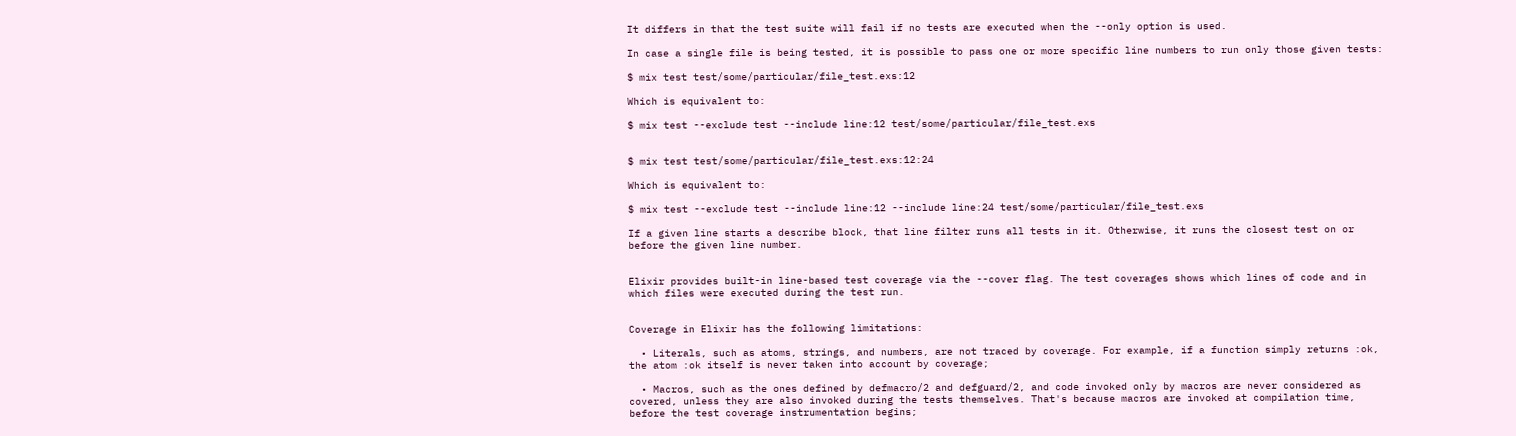It differs in that the test suite will fail if no tests are executed when the --only option is used.

In case a single file is being tested, it is possible to pass one or more specific line numbers to run only those given tests:

$ mix test test/some/particular/file_test.exs:12

Which is equivalent to:

$ mix test --exclude test --include line:12 test/some/particular/file_test.exs


$ mix test test/some/particular/file_test.exs:12:24

Which is equivalent to:

$ mix test --exclude test --include line:12 --include line:24 test/some/particular/file_test.exs

If a given line starts a describe block, that line filter runs all tests in it. Otherwise, it runs the closest test on or before the given line number.


Elixir provides built-in line-based test coverage via the --cover flag. The test coverages shows which lines of code and in which files were executed during the test run.


Coverage in Elixir has the following limitations:

  • Literals, such as atoms, strings, and numbers, are not traced by coverage. For example, if a function simply returns :ok, the atom :ok itself is never taken into account by coverage;

  • Macros, such as the ones defined by defmacro/2 and defguard/2, and code invoked only by macros are never considered as covered, unless they are also invoked during the tests themselves. That's because macros are invoked at compilation time, before the test coverage instrumentation begins;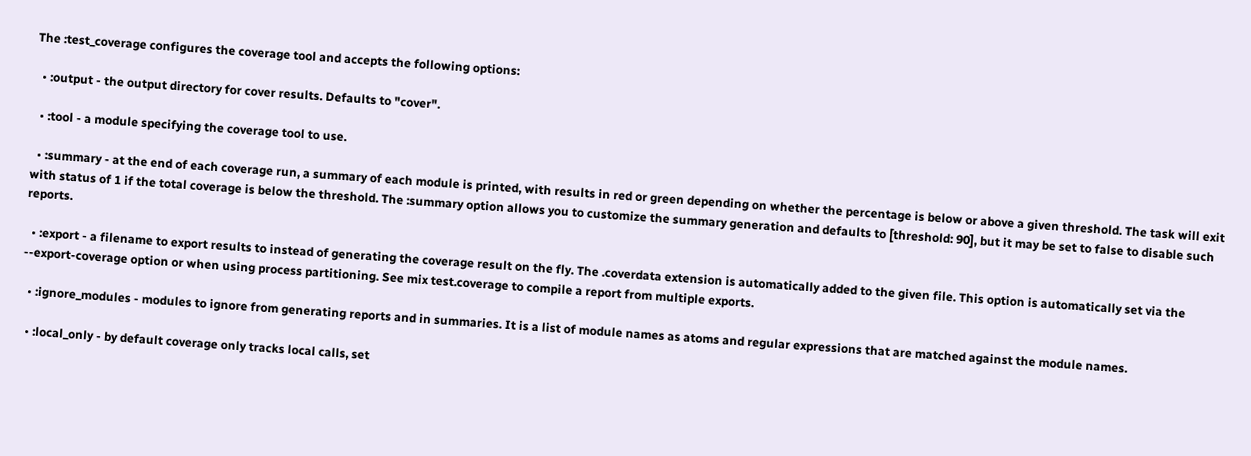The :test_coverage configures the coverage tool and accepts the following options:

  • :output - the output directory for cover results. Defaults to "cover".

  • :tool - a module specifying the coverage tool to use.

  • :summary - at the end of each coverage run, a summary of each module is printed, with results in red or green depending on whether the percentage is below or above a given threshold. The task will exit with status of 1 if the total coverage is below the threshold. The :summary option allows you to customize the summary generation and defaults to [threshold: 90], but it may be set to false to disable such reports.

  • :export - a filename to export results to instead of generating the coverage result on the fly. The .coverdata extension is automatically added to the given file. This option is automatically set via the --export-coverage option or when using process partitioning. See mix test.coverage to compile a report from multiple exports.

  • :ignore_modules - modules to ignore from generating reports and in summaries. It is a list of module names as atoms and regular expressions that are matched against the module names.

  • :local_only - by default coverage only tracks local calls, set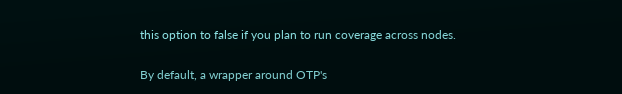this option to false if you plan to run coverage across nodes.

By default, a wrapper around OTP's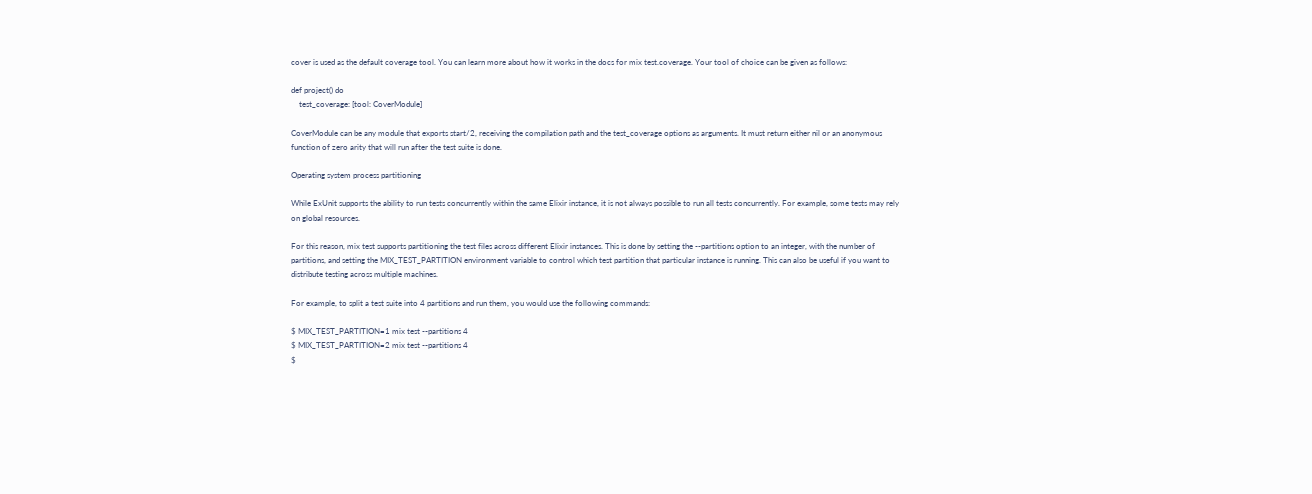cover is used as the default coverage tool. You can learn more about how it works in the docs for mix test.coverage. Your tool of choice can be given as follows:

def project() do
    test_coverage: [tool: CoverModule]

CoverModule can be any module that exports start/2, receiving the compilation path and the test_coverage options as arguments. It must return either nil or an anonymous function of zero arity that will run after the test suite is done.

Operating system process partitioning

While ExUnit supports the ability to run tests concurrently within the same Elixir instance, it is not always possible to run all tests concurrently. For example, some tests may rely on global resources.

For this reason, mix test supports partitioning the test files across different Elixir instances. This is done by setting the --partitions option to an integer, with the number of partitions, and setting the MIX_TEST_PARTITION environment variable to control which test partition that particular instance is running. This can also be useful if you want to distribute testing across multiple machines.

For example, to split a test suite into 4 partitions and run them, you would use the following commands:

$ MIX_TEST_PARTITION=1 mix test --partitions 4
$ MIX_TEST_PARTITION=2 mix test --partitions 4
$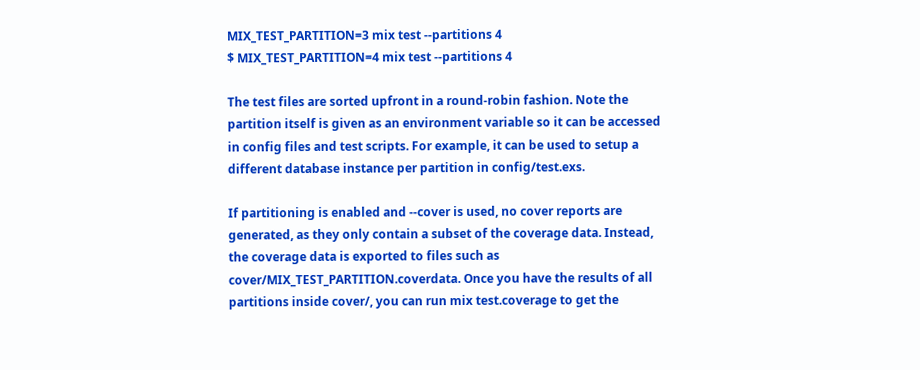MIX_TEST_PARTITION=3 mix test --partitions 4
$ MIX_TEST_PARTITION=4 mix test --partitions 4

The test files are sorted upfront in a round-robin fashion. Note the partition itself is given as an environment variable so it can be accessed in config files and test scripts. For example, it can be used to setup a different database instance per partition in config/test.exs.

If partitioning is enabled and --cover is used, no cover reports are generated, as they only contain a subset of the coverage data. Instead, the coverage data is exported to files such as cover/MIX_TEST_PARTITION.coverdata. Once you have the results of all partitions inside cover/, you can run mix test.coverage to get the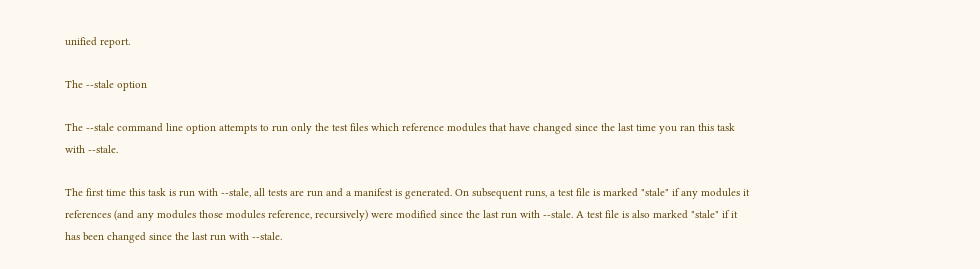unified report.

The --stale option

The --stale command line option attempts to run only the test files which reference modules that have changed since the last time you ran this task with --stale.

The first time this task is run with --stale, all tests are run and a manifest is generated. On subsequent runs, a test file is marked "stale" if any modules it references (and any modules those modules reference, recursively) were modified since the last run with --stale. A test file is also marked "stale" if it has been changed since the last run with --stale.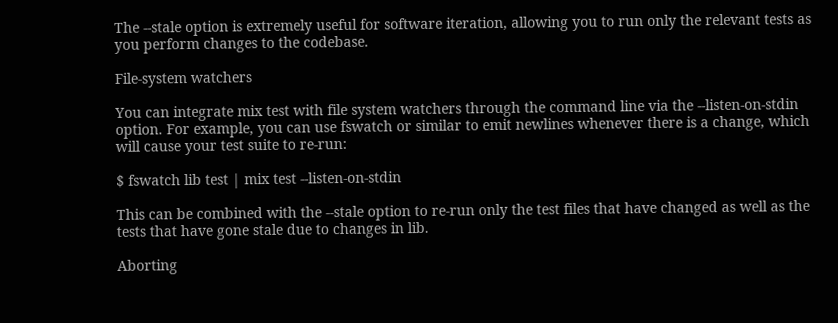The --stale option is extremely useful for software iteration, allowing you to run only the relevant tests as you perform changes to the codebase.

File-system watchers

You can integrate mix test with file system watchers through the command line via the --listen-on-stdin option. For example, you can use fswatch or similar to emit newlines whenever there is a change, which will cause your test suite to re-run:

$ fswatch lib test | mix test --listen-on-stdin

This can be combined with the --stale option to re-run only the test files that have changed as well as the tests that have gone stale due to changes in lib.

Aborting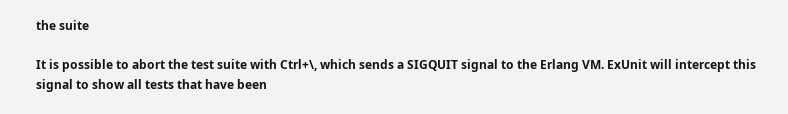the suite

It is possible to abort the test suite with Ctrl+\, which sends a SIGQUIT signal to the Erlang VM. ExUnit will intercept this signal to show all tests that have been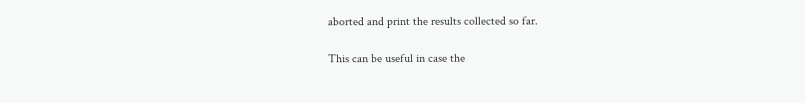aborted and print the results collected so far.

This can be useful in case the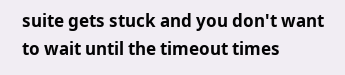suite gets stuck and you don't want to wait until the timeout times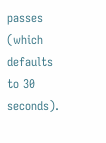passes (which defaults to 30 seconds).